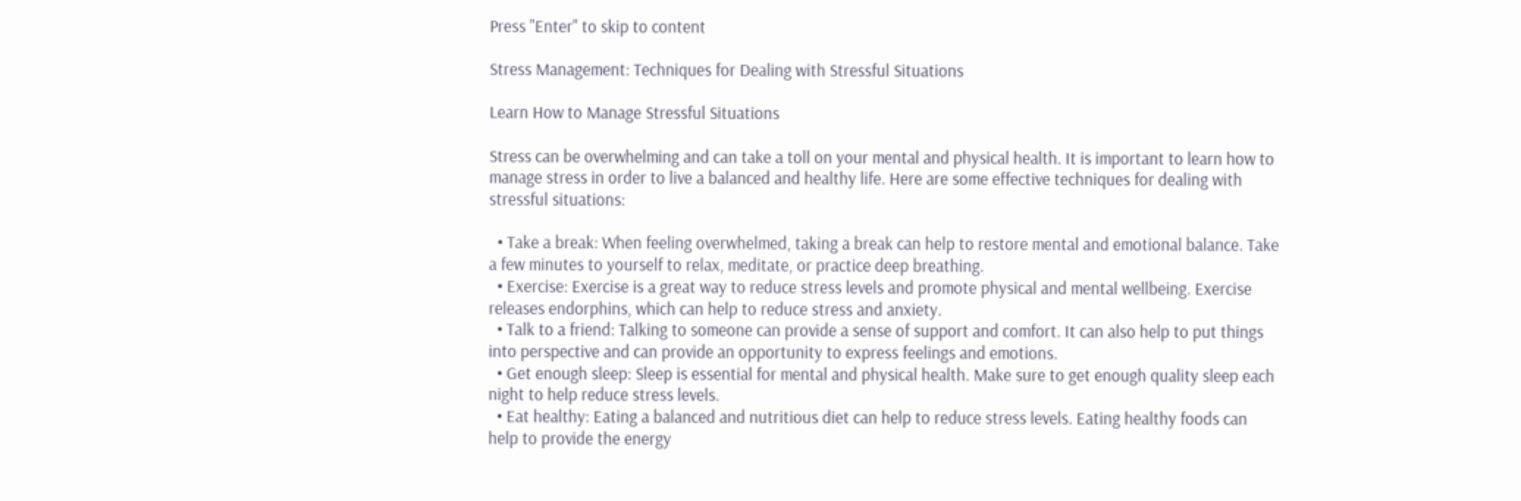Press "Enter" to skip to content

Stress Management: Techniques for Dealing with Stressful Situations

Learn How to Manage Stressful Situations

Stress can be overwhelming and can take a toll on your mental and physical health. It is important to learn how to manage stress in order to live a balanced and healthy life. Here are some effective techniques for dealing with stressful situations:

  • Take a break: When feeling overwhelmed, taking a break can help to restore mental and emotional balance. Take a few minutes to yourself to relax, meditate, or practice deep breathing.
  • Exercise: Exercise is a great way to reduce stress levels and promote physical and mental wellbeing. Exercise releases endorphins, which can help to reduce stress and anxiety.
  • Talk to a friend: Talking to someone can provide a sense of support and comfort. It can also help to put things into perspective and can provide an opportunity to express feelings and emotions.
  • Get enough sleep: Sleep is essential for mental and physical health. Make sure to get enough quality sleep each night to help reduce stress levels.
  • Eat healthy: Eating a balanced and nutritious diet can help to reduce stress levels. Eating healthy foods can help to provide the energy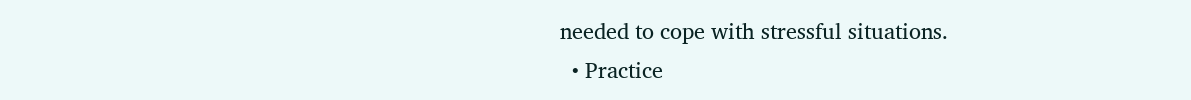needed to cope with stressful situations.
  • Practice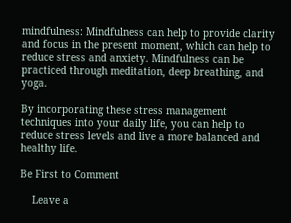mindfulness: Mindfulness can help to provide clarity and focus in the present moment, which can help to reduce stress and anxiety. Mindfulness can be practiced through meditation, deep breathing, and yoga.

By incorporating these stress management techniques into your daily life, you can help to reduce stress levels and live a more balanced and healthy life.

Be First to Comment

    Leave a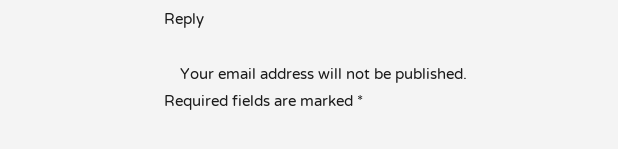Reply

    Your email address will not be published. Required fields are marked *